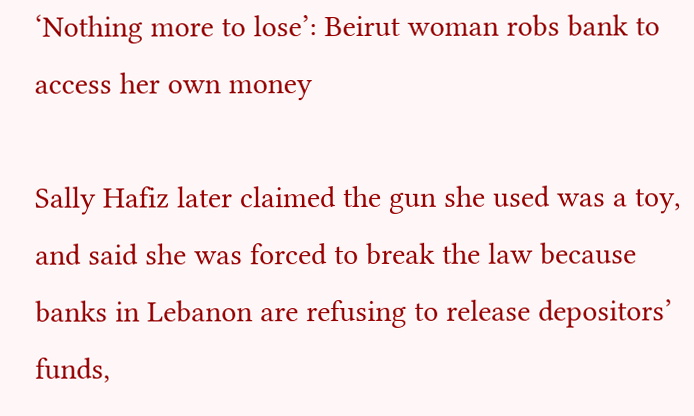‘Nothing more to lose’: Beirut woman robs bank to access her own money

Sally Hafiz later claimed the gun she used was a toy, and said she was forced to break the law because banks in Lebanon are refusing to release depositors’ funds,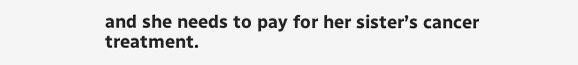and she needs to pay for her sister’s cancer treatment.